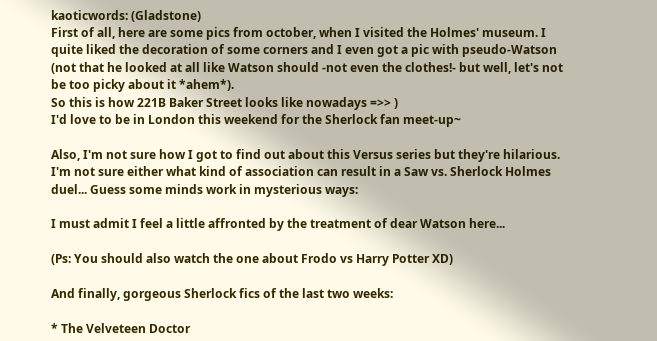kaoticwords: (Gladstone)
First of all, here are some pics from october, when I visited the Holmes' museum. I quite liked the decoration of some corners and I even got a pic with pseudo-Watson (not that he looked at all like Watson should -not even the clothes!- but well, let's not be too picky about it *ahem*).
So this is how 221B Baker Street looks like nowadays =>> )
I'd love to be in London this weekend for the Sherlock fan meet-up~

Also, I'm not sure how I got to find out about this Versus series but they're hilarious. I'm not sure either what kind of association can result in a Saw vs. Sherlock Holmes duel... Guess some minds work in mysterious ways:

I must admit I feel a little affronted by the treatment of dear Watson here...

(Ps: You should also watch the one about Frodo vs Harry Potter XD)

And finally, gorgeous Sherlock fics of the last two weeks:

* The Velveteen Doctor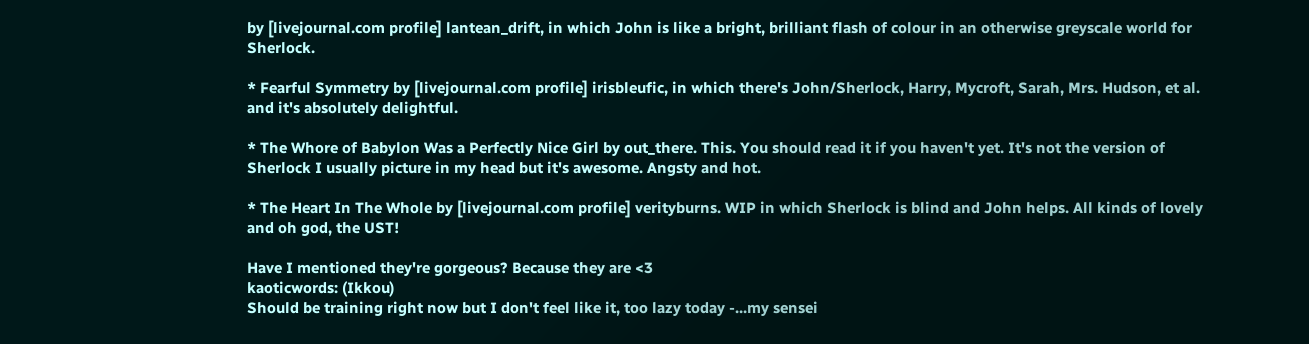by [livejournal.com profile] lantean_drift, in which John is like a bright, brilliant flash of colour in an otherwise greyscale world for Sherlock.

* Fearful Symmetry by [livejournal.com profile] irisbleufic, in which there's John/Sherlock, Harry, Mycroft, Sarah, Mrs. Hudson, et al. and it's absolutely delightful.

* The Whore of Babylon Was a Perfectly Nice Girl by out_there. This. You should read it if you haven't yet. It's not the version of Sherlock I usually picture in my head but it's awesome. Angsty and hot.

* The Heart In The Whole by [livejournal.com profile] verityburns. WIP in which Sherlock is blind and John helps. All kinds of lovely and oh god, the UST!

Have I mentioned they're gorgeous? Because they are <3
kaoticwords: (Ikkou)
Should be training right now but I don't feel like it, too lazy today -...my sensei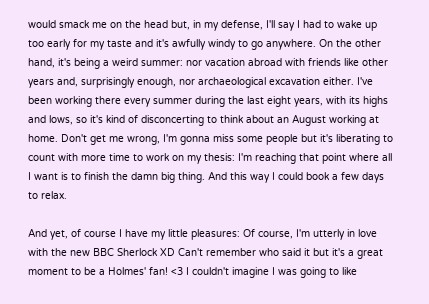would smack me on the head but, in my defense, I'll say I had to wake up too early for my taste and it's awfully windy to go anywhere. On the other hand, it's being a weird summer: nor vacation abroad with friends like other years and, surprisingly enough, nor archaeological excavation either. I've been working there every summer during the last eight years, with its highs and lows, so it's kind of disconcerting to think about an August working at home. Don't get me wrong, I'm gonna miss some people but it's liberating to count with more time to work on my thesis: I'm reaching that point where all I want is to finish the damn big thing. And this way I could book a few days to relax.

And yet, of course I have my little pleasures: Of course, I'm utterly in love with the new BBC Sherlock XD Can't remember who said it but it's a great moment to be a Holmes' fan! <3 I couldn't imagine I was going to like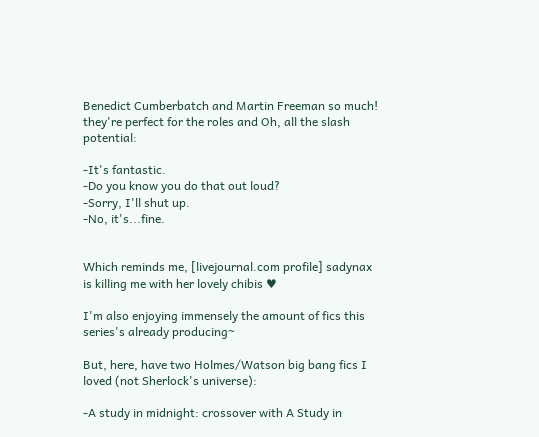Benedict Cumberbatch and Martin Freeman so much! they're perfect for the roles and Oh, all the slash potential:

-It's fantastic.
-Do you know you do that out loud?
-Sorry, I'll shut up.
-No, it's...fine.


Which reminds me, [livejournal.com profile] sadynax is killing me with her lovely chibis ♥

I'm also enjoying immensely the amount of fics this series's already producing~

But, here, have two Holmes/Watson big bang fics I loved (not Sherlock's universe):

-A study in midnight: crossover with A Study in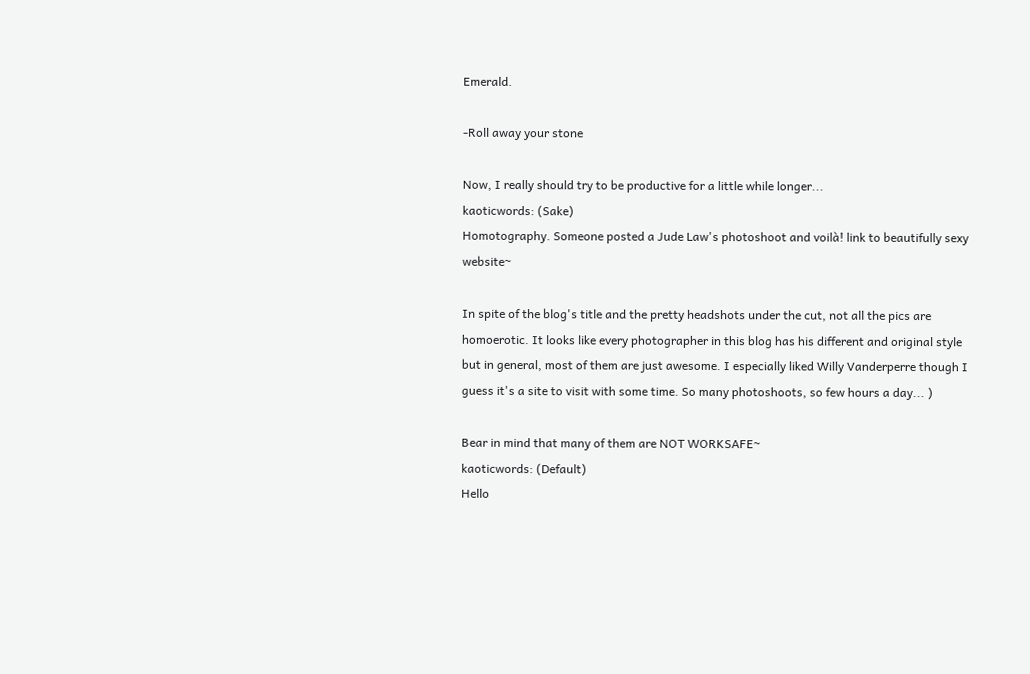Emerald.

-Roll away your stone

Now, I really should try to be productive for a little while longer...
kaoticwords: (Sake)
Homotography. Someone posted a Jude Law's photoshoot and voilà! link to beautifully sexy website~

In spite of the blog's title and the pretty headshots under the cut, not all the pics are homoerotic. It looks like every photographer in this blog has his different and original style but in general, most of them are just awesome. I especially liked Willy Vanderperre though I guess it's a site to visit with some time. So many photoshoots, so few hours a day... )

Bear in mind that many of them are NOT WORKSAFE~
kaoticwords: (Default)
Hello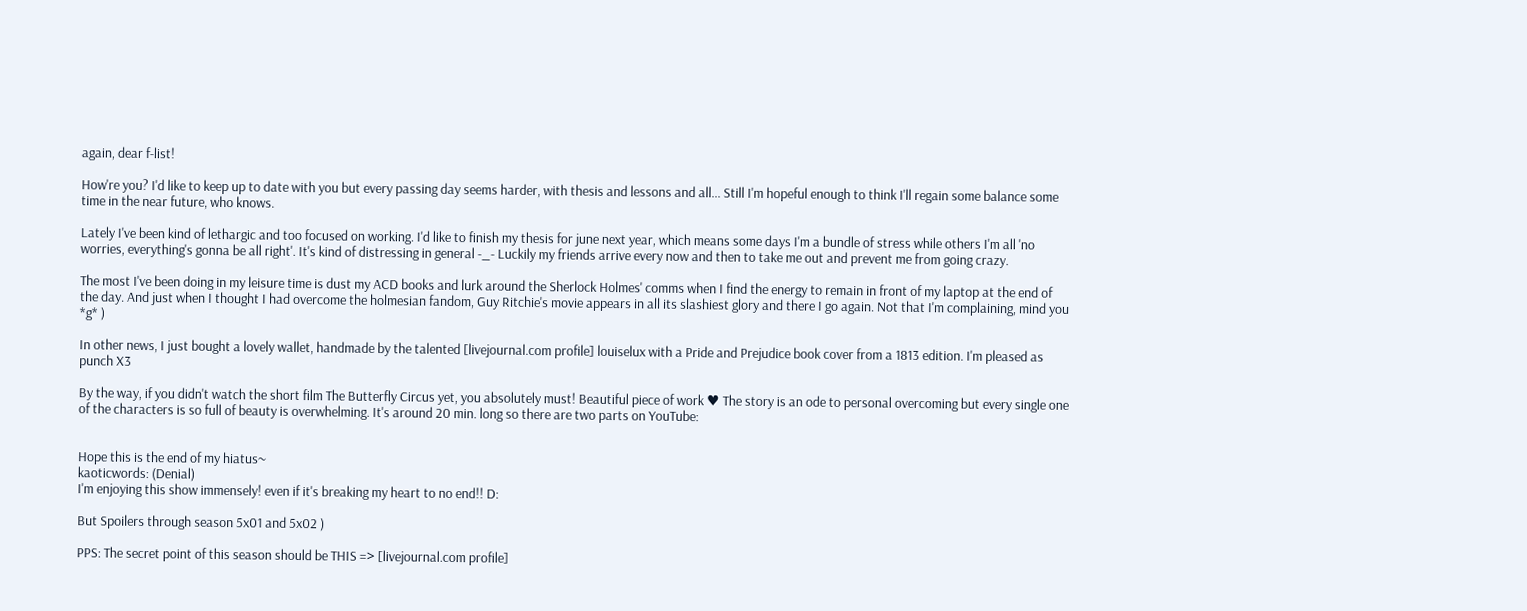again, dear f-list!

How're you? I'd like to keep up to date with you but every passing day seems harder, with thesis and lessons and all... Still I'm hopeful enough to think I'll regain some balance some time in the near future, who knows.

Lately I've been kind of lethargic and too focused on working. I'd like to finish my thesis for june next year, which means some days I'm a bundle of stress while others I'm all 'no worries, everything's gonna be all right'. It's kind of distressing in general -_- Luckily my friends arrive every now and then to take me out and prevent me from going crazy.

The most I've been doing in my leisure time is dust my ACD books and lurk around the Sherlock Holmes' comms when I find the energy to remain in front of my laptop at the end of the day. And just when I thought I had overcome the holmesian fandom, Guy Ritchie's movie appears in all its slashiest glory and there I go again. Not that I'm complaining, mind you *g* )

In other news, I just bought a lovely wallet, handmade by the talented [livejournal.com profile] louiselux with a Pride and Prejudice book cover from a 1813 edition. I'm pleased as punch X3

By the way, if you didn't watch the short film The Butterfly Circus yet, you absolutely must! Beautiful piece of work ♥ The story is an ode to personal overcoming but every single one of the characters is so full of beauty is overwhelming. It's around 20 min. long so there are two parts on YouTube:


Hope this is the end of my hiatus~
kaoticwords: (Denial)
I'm enjoying this show immensely! even if it's breaking my heart to no end!! D:

But Spoilers through season 5x01 and 5x02 )

PPS: The secret point of this season should be THIS => [livejournal.com profile]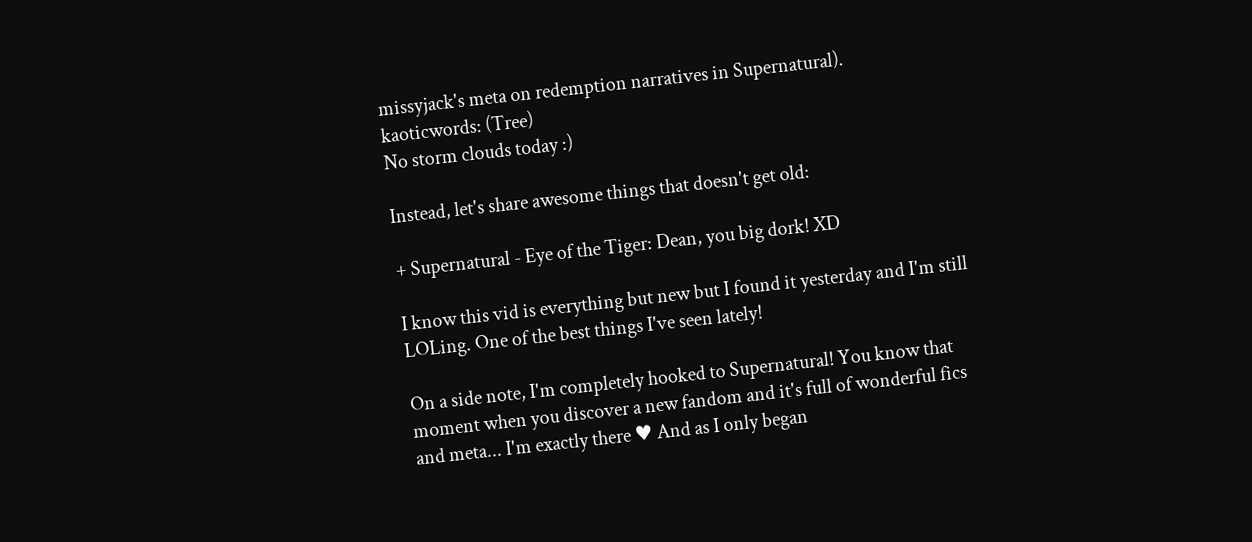missyjack's meta on redemption narratives in Supernatural).
kaoticwords: (Tree)
No storm clouds today :)

Instead, let's share awesome things that doesn't get old:

+ Supernatural - Eye of the Tiger: Dean, you big dork! XD

I know this vid is everything but new but I found it yesterday and I'm still LOLing. One of the best things I've seen lately!

On a side note, I'm completely hooked to Supernatural! You know that moment when you discover a new fandom and it's full of wonderful fics and meta... I'm exactly there ♥ And as I only began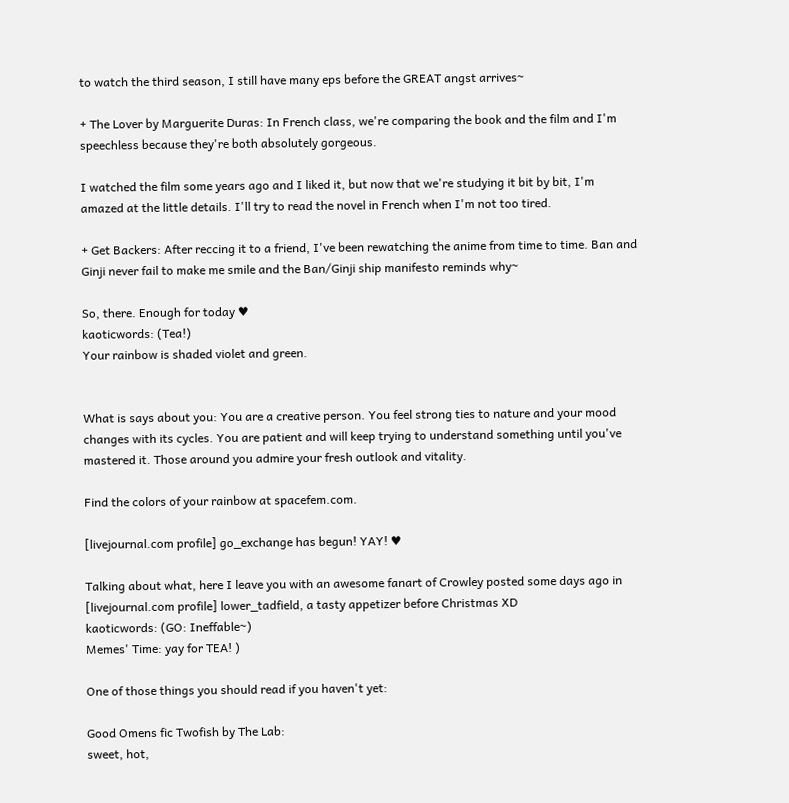to watch the third season, I still have many eps before the GREAT angst arrives~

+ The Lover by Marguerite Duras: In French class, we're comparing the book and the film and I'm speechless because they're both absolutely gorgeous.

I watched the film some years ago and I liked it, but now that we're studying it bit by bit, I'm amazed at the little details. I'll try to read the novel in French when I'm not too tired.

+ Get Backers: After reccing it to a friend, I've been rewatching the anime from time to time. Ban and Ginji never fail to make me smile and the Ban/Ginji ship manifesto reminds why~

So, there. Enough for today ♥
kaoticwords: (Tea!)
Your rainbow is shaded violet and green.


What is says about you: You are a creative person. You feel strong ties to nature and your mood changes with its cycles. You are patient and will keep trying to understand something until you've mastered it. Those around you admire your fresh outlook and vitality.

Find the colors of your rainbow at spacefem.com.

[livejournal.com profile] go_exchange has begun! YAY! ♥

Talking about what, here I leave you with an awesome fanart of Crowley posted some days ago in [livejournal.com profile] lower_tadfield, a tasty appetizer before Christmas XD
kaoticwords: (GO: Ineffable~)
Memes' Time: yay for TEA! )

One of those things you should read if you haven't yet:

Good Omens fic Twofish by The Lab:
sweet, hot,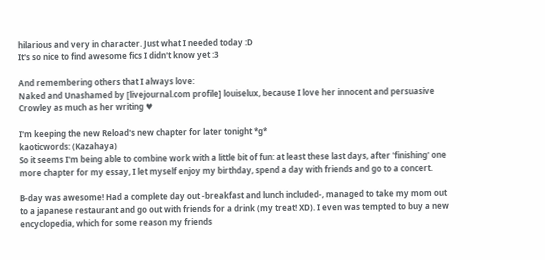hilarious and very in character. Just what I needed today :D
It's so nice to find awesome fics I didn't know yet :3

And remembering others that I always love:
Naked and Unashamed by [livejournal.com profile] louiselux, because I love her innocent and persuasive Crowley as much as her writing ♥

I'm keeping the new Reload's new chapter for later tonight *g*
kaoticwords: (Kazahaya)
So it seems I'm being able to combine work with a little bit of fun: at least these last days, after 'finishing' one more chapter for my essay, I let myself enjoy my birthday, spend a day with friends and go to a concert.

B-day was awesome! Had a complete day out -breakfast and lunch included-, managed to take my mom out to a japanese restaurant and go out with friends for a drink (my treat! XD). I even was tempted to buy a new encyclopedia, which for some reason my friends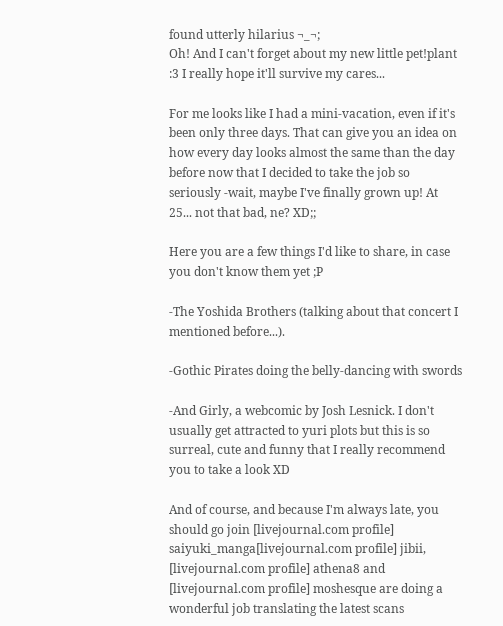found utterly hilarius ¬_¬;
Oh! And I can't forget about my new little pet!plant :3 I really hope it'll survive my cares...

For me looks like I had a mini-vacation, even if it's been only three days. That can give you an idea on how every day looks almost the same than the day before now that I decided to take the job so seriously -wait, maybe I've finally grown up! At 25... not that bad, ne? XD;;

Here you are a few things I'd like to share, in case you don't know them yet ;P

-The Yoshida Brothers (talking about that concert I mentioned before...).

-Gothic Pirates doing the belly-dancing with swords

-And Girly, a webcomic by Josh Lesnick. I don't usually get attracted to yuri plots but this is so surreal, cute and funny that I really recommend you to take a look XD

And of course, and because I'm always late, you should go join [livejournal.com profile] saiyuki_manga[livejournal.com profile] jibii, [livejournal.com profile] athena8 and [livejournal.com profile] moshesque are doing a wonderful job translating the latest scans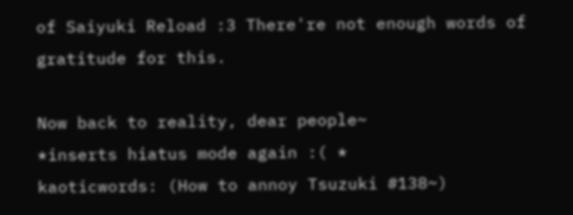of Saiyuki Reload :3 There're not enough words of gratitude for this.

Now back to reality, dear people~
*inserts hiatus mode again :( *
kaoticwords: (How to annoy Tsuzuki #138~)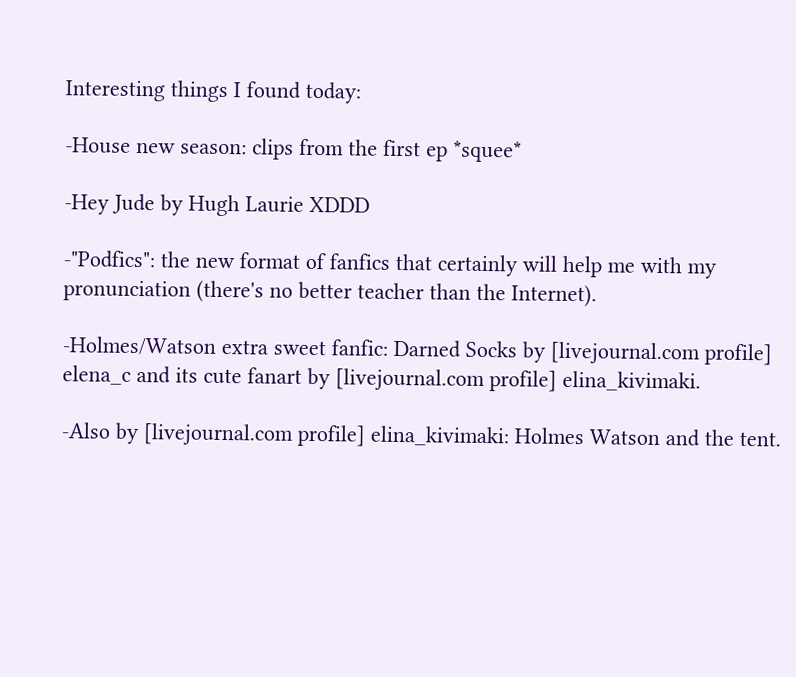Interesting things I found today:

-House new season: clips from the first ep *squee*

-Hey Jude by Hugh Laurie XDDD

-"Podfics": the new format of fanfics that certainly will help me with my pronunciation (there's no better teacher than the Internet).

-Holmes/Watson extra sweet fanfic: Darned Socks by [livejournal.com profile] elena_c and its cute fanart by [livejournal.com profile] elina_kivimaki.

-Also by [livejournal.com profile] elina_kivimaki: Holmes Watson and the tent.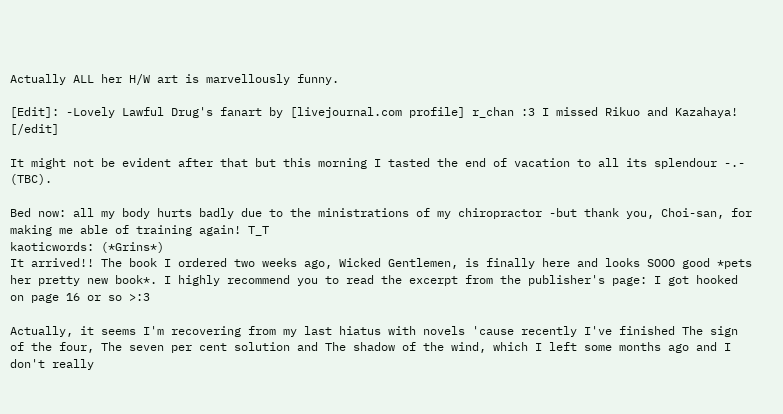Actually ALL her H/W art is marvellously funny.

[Edit]: -Lovely Lawful Drug's fanart by [livejournal.com profile] r_chan :3 I missed Rikuo and Kazahaya! [/edit]

It might not be evident after that but this morning I tasted the end of vacation to all its splendour -.- (TBC).

Bed now: all my body hurts badly due to the ministrations of my chiropractor -but thank you, Choi-san, for making me able of training again! T_T
kaoticwords: (*Grins*)
It arrived!! The book I ordered two weeks ago, Wicked Gentlemen, is finally here and looks SOOO good *pets her pretty new book*. I highly recommend you to read the excerpt from the publisher's page: I got hooked on page 16 or so >:3

Actually, it seems I'm recovering from my last hiatus with novels 'cause recently I've finished The sign of the four, The seven per cent solution and The shadow of the wind, which I left some months ago and I don't really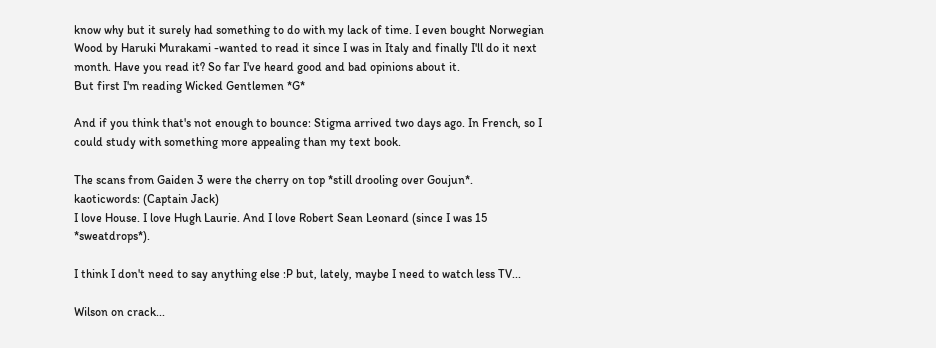know why but it surely had something to do with my lack of time. I even bought Norwegian Wood by Haruki Murakami -wanted to read it since I was in Italy and finally I'll do it next month. Have you read it? So far I've heard good and bad opinions about it.
But first I'm reading Wicked Gentlemen *G*

And if you think that's not enough to bounce: Stigma arrived two days ago. In French, so I could study with something more appealing than my text book.

The scans from Gaiden 3 were the cherry on top *still drooling over Goujun*.
kaoticwords: (Captain Jack)
I love House. I love Hugh Laurie. And I love Robert Sean Leonard (since I was 15 *sweatdrops*).

I think I don't need to say anything else :P but, lately, maybe I need to watch less TV...

Wilson on crack...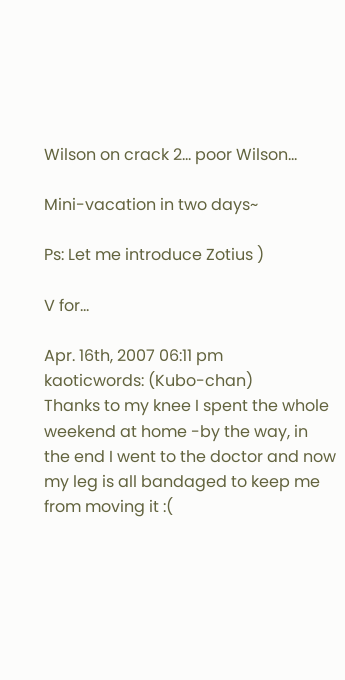Wilson on crack 2... poor Wilson...

Mini-vacation in two days~

Ps: Let me introduce Zotius )

V for...

Apr. 16th, 2007 06:11 pm
kaoticwords: (Kubo-chan)
Thanks to my knee I spent the whole weekend at home -by the way, in the end I went to the doctor and now my leg is all bandaged to keep me from moving it :(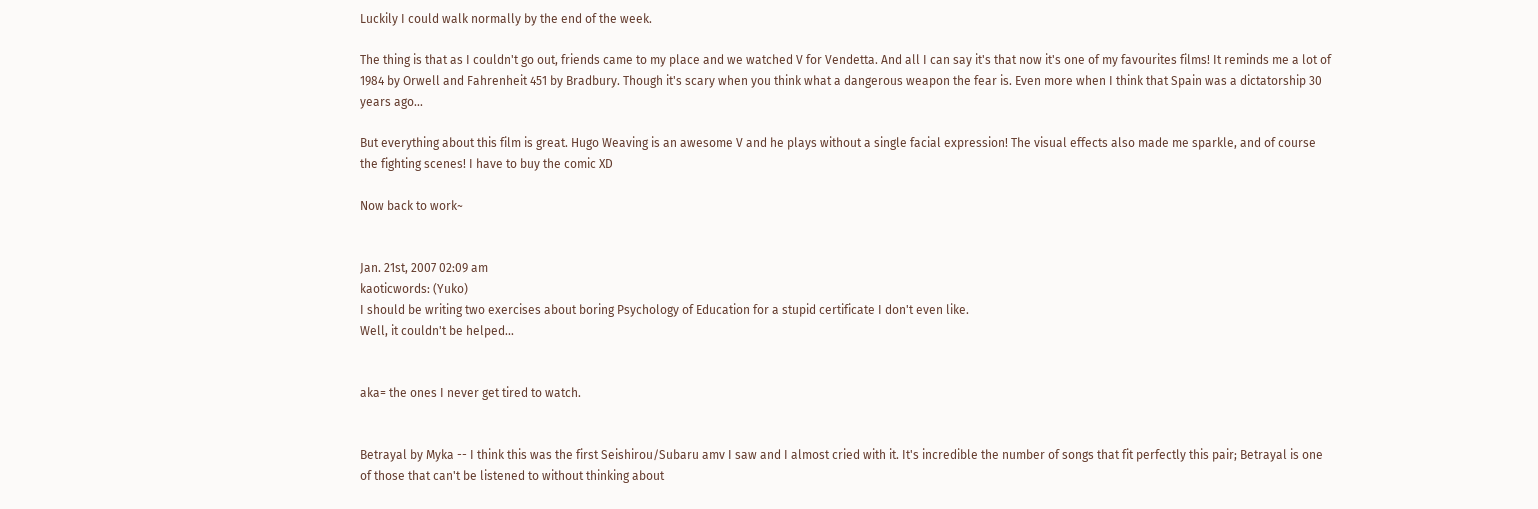Luckily I could walk normally by the end of the week.

The thing is that as I couldn't go out, friends came to my place and we watched V for Vendetta. And all I can say it's that now it's one of my favourites films! It reminds me a lot of 1984 by Orwell and Fahrenheit 451 by Bradbury. Though it's scary when you think what a dangerous weapon the fear is. Even more when I think that Spain was a dictatorship 30 years ago...

But everything about this film is great. Hugo Weaving is an awesome V and he plays without a single facial expression! The visual effects also made me sparkle, and of course the fighting scenes! I have to buy the comic XD

Now back to work~


Jan. 21st, 2007 02:09 am
kaoticwords: (Yuko)
I should be writing two exercises about boring Psychology of Education for a stupid certificate I don't even like.
Well, it couldn't be helped...


aka= the ones I never get tired to watch.


Betrayal by Myka -- I think this was the first Seishirou/Subaru amv I saw and I almost cried with it. It's incredible the number of songs that fit perfectly this pair; Betrayal is one of those that can't be listened to without thinking about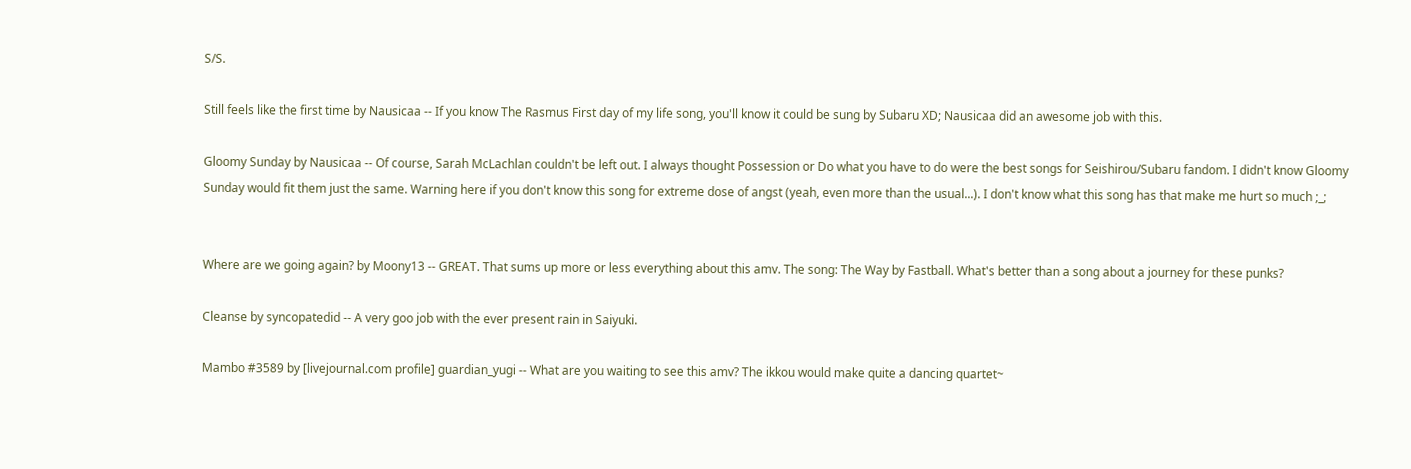S/S.

Still feels like the first time by Nausicaa -- If you know The Rasmus First day of my life song, you'll know it could be sung by Subaru XD; Nausicaa did an awesome job with this.

Gloomy Sunday by Nausicaa -- Of course, Sarah McLachlan couldn't be left out. I always thought Possession or Do what you have to do were the best songs for Seishirou/Subaru fandom. I didn't know Gloomy Sunday would fit them just the same. Warning here if you don't know this song for extreme dose of angst (yeah, even more than the usual...). I don't know what this song has that make me hurt so much ;_;


Where are we going again? by Moony13 -- GREAT. That sums up more or less everything about this amv. The song: The Way by Fastball. What's better than a song about a journey for these punks?

Cleanse by syncopatedid -- A very goo job with the ever present rain in Saiyuki.

Mambo #3589 by [livejournal.com profile] guardian_yugi -- What are you waiting to see this amv? The ikkou would make quite a dancing quartet~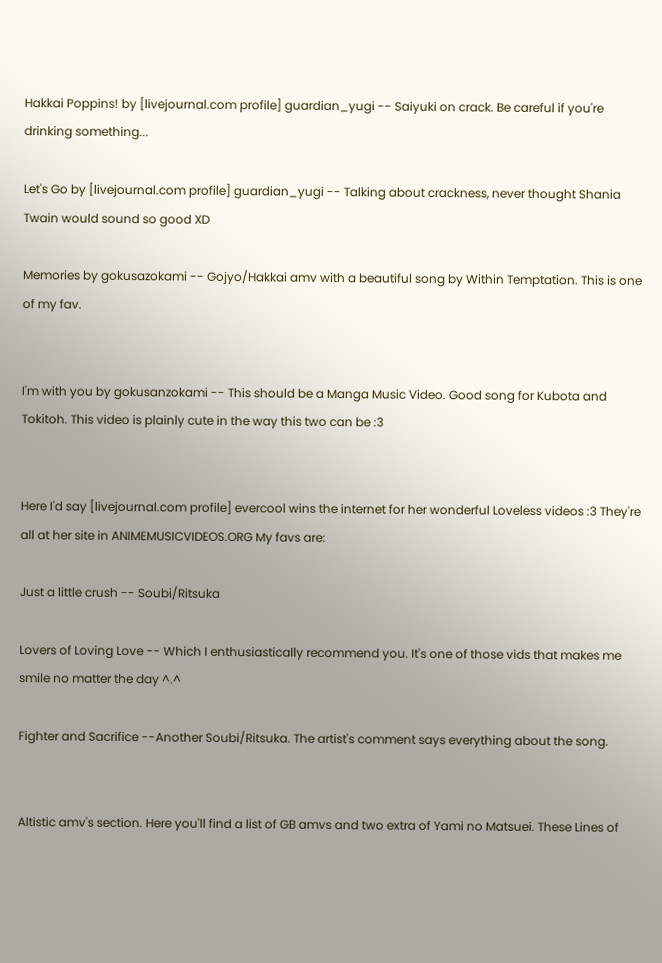Hakkai Poppins! by [livejournal.com profile] guardian_yugi -- Saiyuki on crack. Be careful if you're drinking something...

Let's Go by [livejournal.com profile] guardian_yugi -- Talking about crackness, never thought Shania Twain would sound so good XD

Memories by gokusazokami -- Gojyo/Hakkai amv with a beautiful song by Within Temptation. This is one of my fav.


I'm with you by gokusanzokami -- This should be a Manga Music Video. Good song for Kubota and Tokitoh. This video is plainly cute in the way this two can be :3


Here I'd say [livejournal.com profile] evercool wins the internet for her wonderful Loveless videos :3 They're all at her site in ANIMEMUSICVIDEOS.ORG My favs are:

Just a little crush -- Soubi/Ritsuka

Lovers of Loving Love -- Which I enthusiastically recommend you. It's one of those vids that makes me smile no matter the day ^.^

Fighter and Sacrifice --Another Soubi/Ritsuka. The artist's comment says everything about the song.


Altistic amv's section. Here you'll find a list of GB amvs and two extra of Yami no Matsuei. These Lines of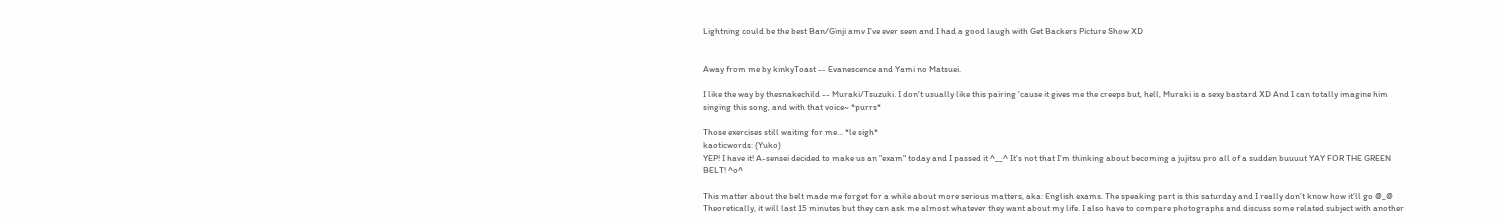Lightning could be the best Ban/Ginji amv I've ever seen and I had a good laugh with Get Backers Picture Show XD


Away from me by kinkyToast -- Evanescence and Yami no Matsuei.

I like the way by thesnakechild -- Muraki/Tsuzuki. I don't usually like this pairing 'cause it gives me the creeps but, hell, Muraki is a sexy bastard XD And I can totally imagine him singing this song, and with that voice~ *purrs*

Those exercises still waiting for me... *le sigh*
kaoticwords: (Yuko)
YEP! I have it! A-sensei decided to make us an "exam" today and I passed it ^__^ It's not that I'm thinking about becoming a jujitsu pro all of a sudden buuuut YAY FOR THE GREEN BELT! ^o^

This matter about the belt made me forget for a while about more serious matters, aka: English exams. The speaking part is this saturday and I really don't know how it'll go @_@ Theoretically, it will last 15 minutes but they can ask me almost whatever they want about my life. I also have to compare photographs and discuss some related subject with another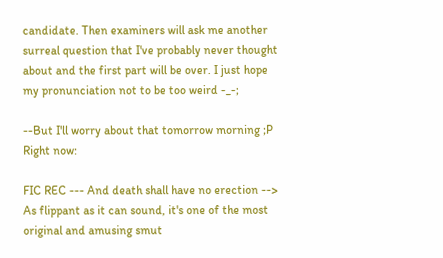candidate. Then examiners will ask me another surreal question that I've probably never thought about and the first part will be over. I just hope my pronunciation not to be too weird -_-;

--But I'll worry about that tomorrow morning ;P Right now:

FIC REC --- And death shall have no erection --> As flippant as it can sound, it's one of the most original and amusing smut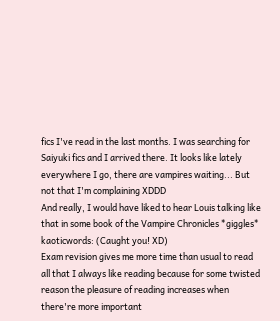fics I've read in the last months. I was searching for Saiyuki fics and I arrived there. It looks like lately everywhere I go, there are vampires waiting... But not that I'm complaining XDDD
And really, I would have liked to hear Louis talking like that in some book of the Vampire Chronicles *giggles*
kaoticwords: (Caught you! XD)
Exam revision gives me more time than usual to read all that I always like reading because for some twisted reason the pleasure of reading increases when there're more important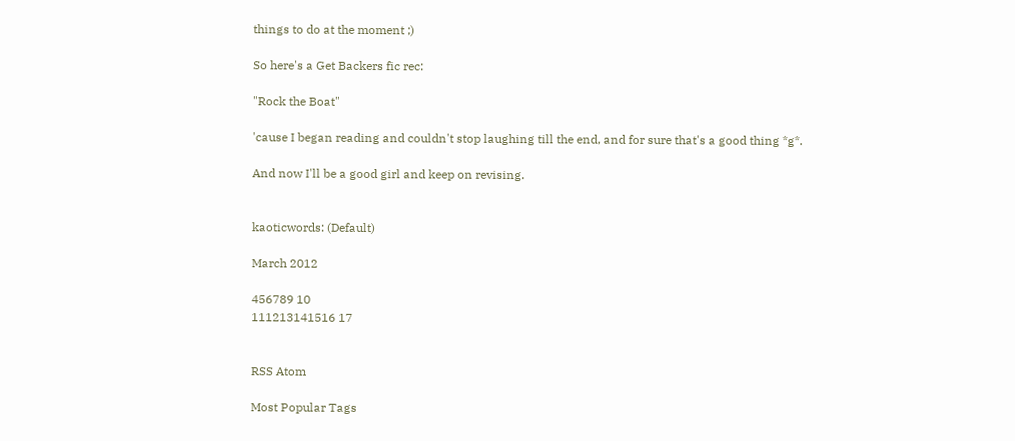things to do at the moment ;)

So here's a Get Backers fic rec:

"Rock the Boat"

'cause I began reading and couldn't stop laughing till the end, and for sure that's a good thing *g*.

And now I'll be a good girl and keep on revising.


kaoticwords: (Default)

March 2012

456789 10
111213141516 17


RSS Atom

Most Popular Tags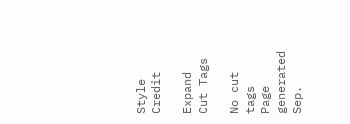Style Credit

Expand Cut Tags

No cut tags
Page generated Sep.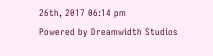26th, 2017 06:14 pm
Powered by Dreamwidth Studios